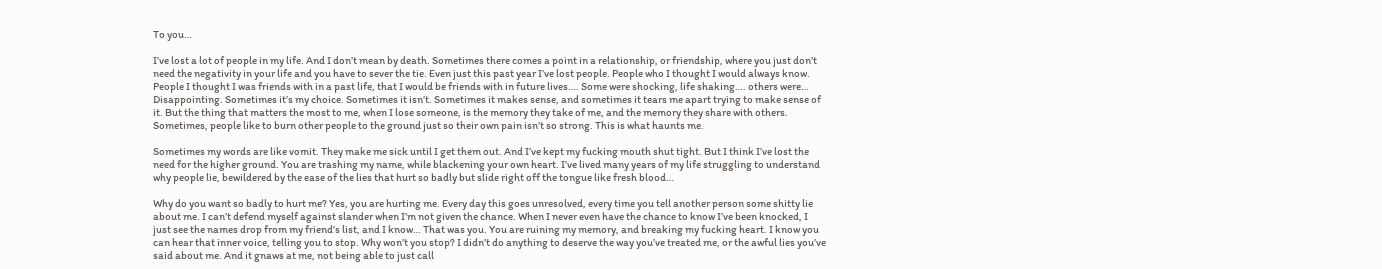To you…

I’ve lost a lot of people in my life. And I don’t mean by death. Sometimes there comes a point in a relationship, or friendship, where you just don’t need the negativity in your life and you have to sever the tie. Even just this past year I’ve lost people. People who I thought I would always know. People I thought I was friends with in a past life, that I would be friends with in future lives…. Some were shocking, life shaking…. others were… Disappointing. Sometimes it’s my choice. Sometimes it isn’t. Sometimes it makes sense, and sometimes it tears me apart trying to make sense of it. But the thing that matters the most to me, when I lose someone, is the memory they take of me, and the memory they share with others. Sometimes, people like to burn other people to the ground just so their own pain isn’t so strong. This is what haunts me.

Sometimes my words are like vomit. They make me sick until I get them out. And I’ve kept my fucking mouth shut tight. But I think I’ve lost the need for the higher ground. You are trashing my name, while blackening your own heart. I’ve lived many years of my life struggling to understand why people lie, bewildered by the ease of the lies that hurt so badly but slide right off the tongue like fresh blood…

Why do you want so badly to hurt me? Yes, you are hurting me. Every day this goes unresolved, every time you tell another person some shitty lie about me. I can’t defend myself against slander when I’m not given the chance. When I never even have the chance to know I’ve been knocked, I just see the names drop from my friend’s list, and I know… That was you. You are ruining my memory, and breaking my fucking heart. I know you can hear that inner voice, telling you to stop. Why won’t you stop? I didn’t do anything to deserve the way you’ve treated me, or the awful lies you’ve said about me. And it gnaws at me, not being able to just call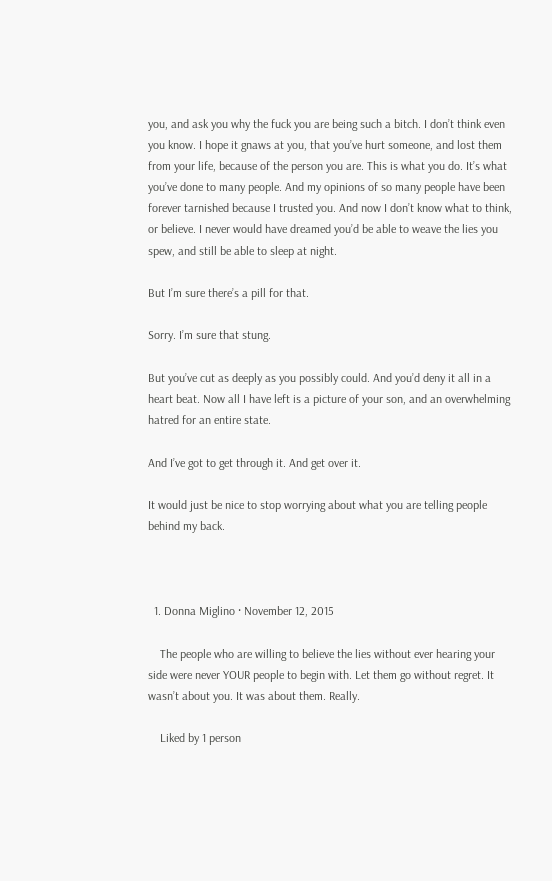you, and ask you why the fuck you are being such a bitch. I don’t think even you know. I hope it gnaws at you, that you’ve hurt someone, and lost them from your life, because of the person you are. This is what you do. It’s what you’ve done to many people. And my opinions of so many people have been forever tarnished because I trusted you. And now I don’t know what to think, or believe. I never would have dreamed you’d be able to weave the lies you spew, and still be able to sleep at night.

But I’m sure there’s a pill for that.

Sorry. I’m sure that stung.

But you’ve cut as deeply as you possibly could. And you’d deny it all in a heart beat. Now all I have left is a picture of your son, and an overwhelming hatred for an entire state.

And I’ve got to get through it. And get over it.

It would just be nice to stop worrying about what you are telling people behind my back.



  1. Donna Miglino · November 12, 2015

    The people who are willing to believe the lies without ever hearing your side were never YOUR people to begin with. Let them go without regret. It wasn’t about you. It was about them. Really.

    Liked by 1 person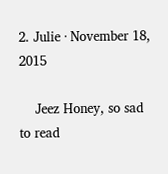2. Julie · November 18, 2015

    Jeez Honey, so sad to read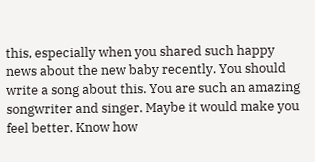this, especially when you shared such happy news about the new baby recently. You should write a song about this. You are such an amazing songwriter and singer. Maybe it would make you feel better. Know how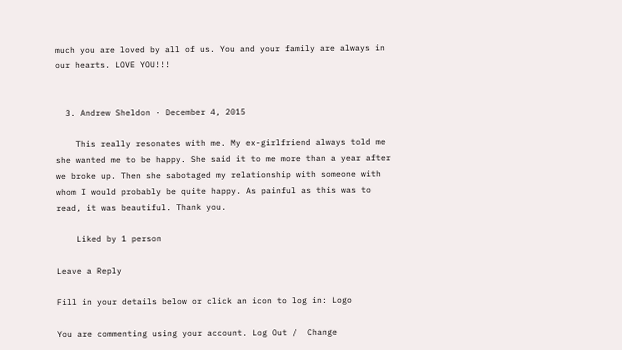much you are loved by all of us. You and your family are always in our hearts. LOVE YOU!!!


  3. Andrew Sheldon · December 4, 2015

    This really resonates with me. My ex-girlfriend always told me she wanted me to be happy. She said it to me more than a year after we broke up. Then she sabotaged my relationship with someone with whom I would probably be quite happy. As painful as this was to read, it was beautiful. Thank you.

    Liked by 1 person

Leave a Reply

Fill in your details below or click an icon to log in: Logo

You are commenting using your account. Log Out /  Change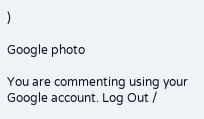)

Google photo

You are commenting using your Google account. Log Out /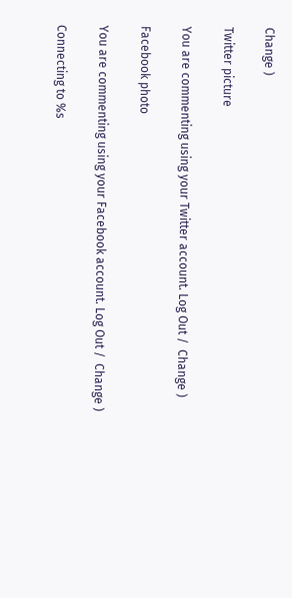Change )

Twitter picture

You are commenting using your Twitter account. Log Out /  Change )

Facebook photo

You are commenting using your Facebook account. Log Out /  Change )

Connecting to %s